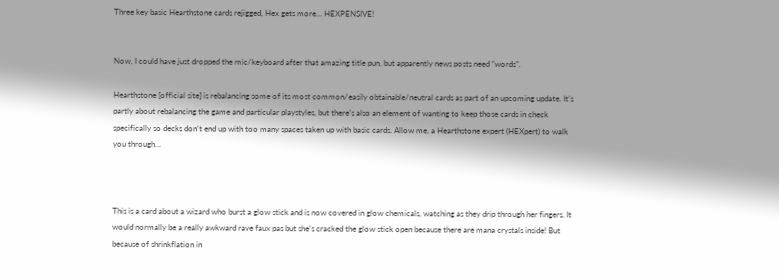Three key basic Hearthstone cards rejigged, Hex gets more… HEXPENSIVE!


Now, I could have just dropped the mic/keyboard after that amazing title pun, but apparently news posts need “words”.

Hearthstone [official site] is rebalancing some of its most common/easily obtainable/neutral cards as part of an upcoming update. It’s partly about rebalancing the game and particular playstyles, but there’s also an element of wanting to keep those cards in check specifically so decks don’t end up with too many spaces taken up with basic cards. Allow me, a Hearthstone expert (HEXpert) to walk you through…



This is a card about a wizard who burst a glow stick and is now covered in glow chemicals, watching as they drip through her fingers. It would normally be a really awkward rave faux pas but she’s cracked the glow stick open because there are mana crystals inside! But because of shrinkflation in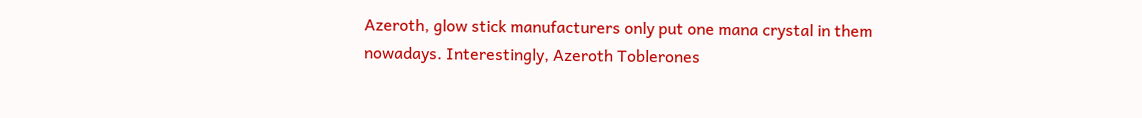Azeroth, glow stick manufacturers only put one mana crystal in them nowadays. Interestingly, Azeroth Toblerones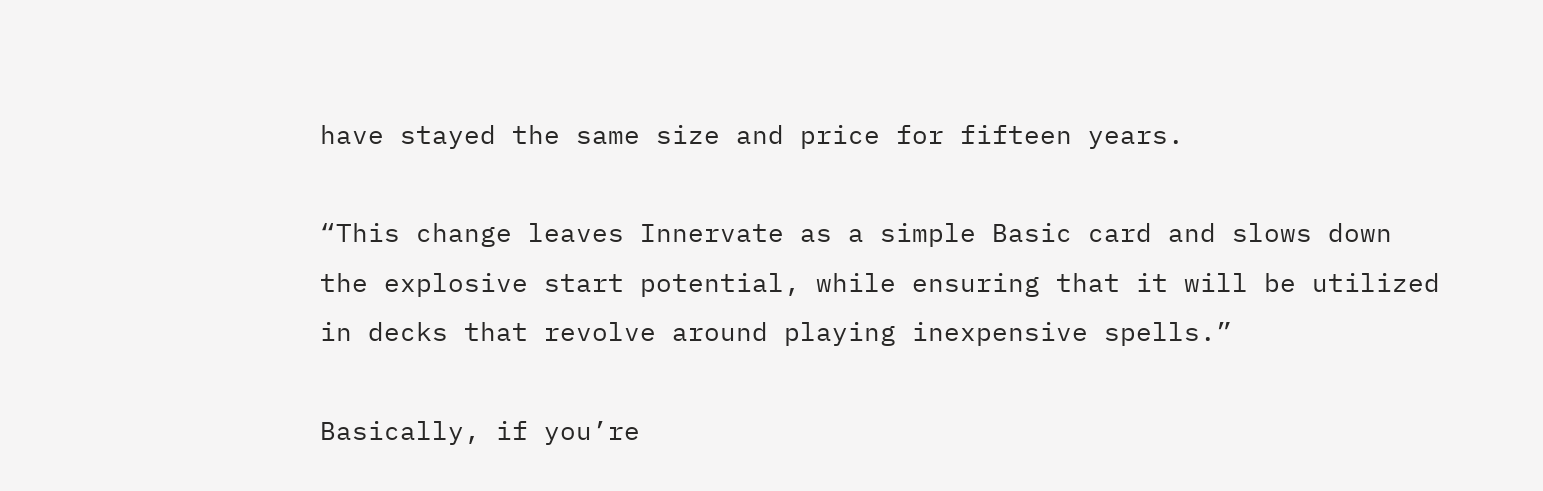have stayed the same size and price for fifteen years.

“This change leaves Innervate as a simple Basic card and slows down the explosive start potential, while ensuring that it will be utilized in decks that revolve around playing inexpensive spells.”

Basically, if you’re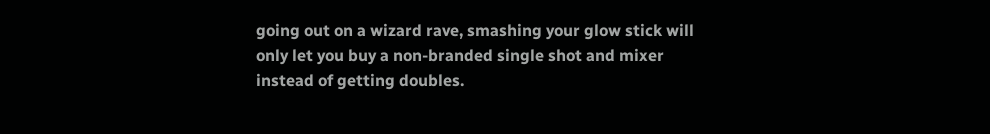going out on a wizard rave, smashing your glow stick will only let you buy a non-branded single shot and mixer instead of getting doubles.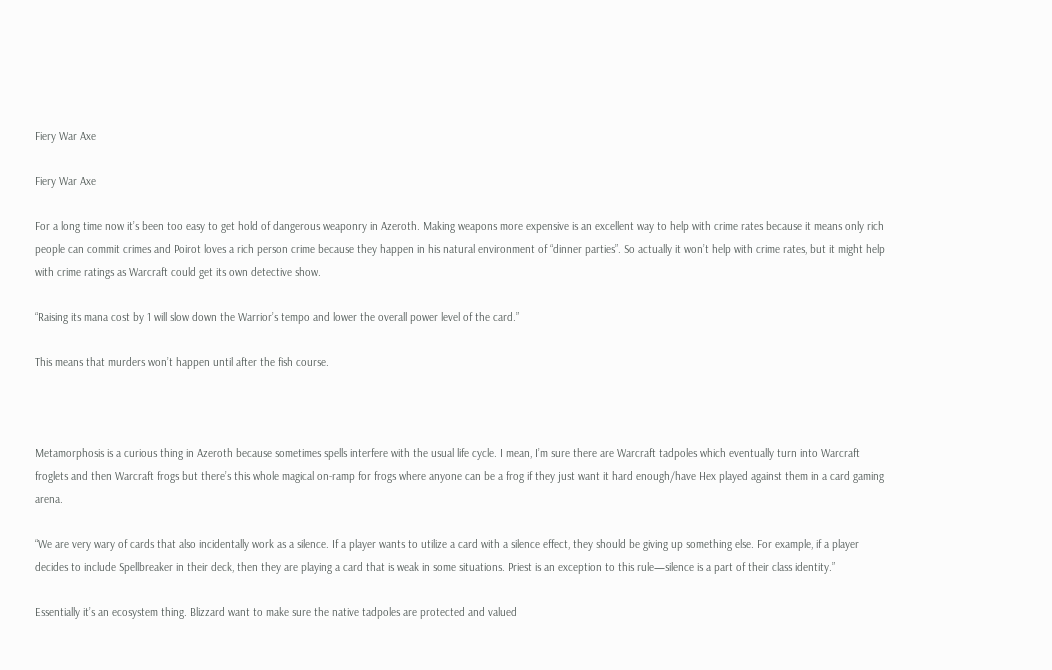Fiery War Axe

Fiery War Axe

For a long time now it’s been too easy to get hold of dangerous weaponry in Azeroth. Making weapons more expensive is an excellent way to help with crime rates because it means only rich people can commit crimes and Poirot loves a rich person crime because they happen in his natural environment of “dinner parties”. So actually it won’t help with crime rates, but it might help with crime ratings as Warcraft could get its own detective show.

“Raising its mana cost by 1 will slow down the Warrior’s tempo and lower the overall power level of the card.”

This means that murders won’t happen until after the fish course.



Metamorphosis is a curious thing in Azeroth because sometimes spells interfere with the usual life cycle. I mean, I’m sure there are Warcraft tadpoles which eventually turn into Warcraft froglets and then Warcraft frogs but there’s this whole magical on-ramp for frogs where anyone can be a frog if they just want it hard enough/have Hex played against them in a card gaming arena.

“We are very wary of cards that also incidentally work as a silence. If a player wants to utilize a card with a silence effect, they should be giving up something else. For example, if a player decides to include Spellbreaker in their deck, then they are playing a card that is weak in some situations. Priest is an exception to this rule—silence is a part of their class identity.”

Essentially it’s an ecosystem thing. Blizzard want to make sure the native tadpoles are protected and valued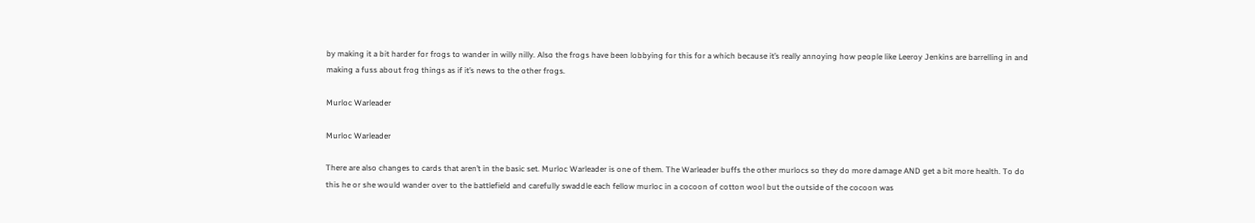by making it a bit harder for frogs to wander in willy nilly. Also the frogs have been lobbying for this for a which because it’s really annoying how people like Leeroy Jenkins are barrelling in and making a fuss about frog things as if it’s news to the other frogs.

Murloc Warleader

Murloc Warleader

There are also changes to cards that aren’t in the basic set. Murloc Warleader is one of them. The Warleader buffs the other murlocs so they do more damage AND get a bit more health. To do this he or she would wander over to the battlefield and carefully swaddle each fellow murloc in a cocoon of cotton wool but the outside of the cocoon was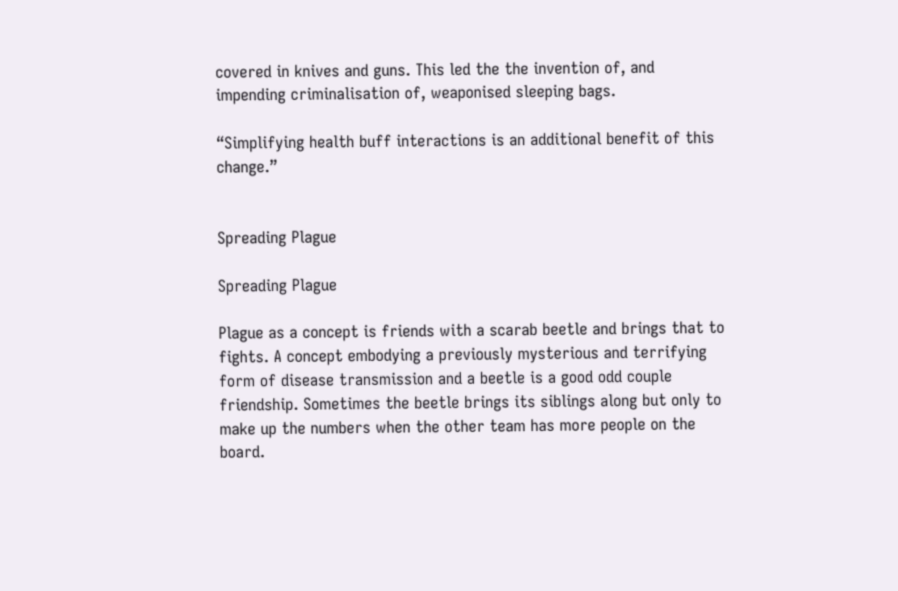covered in knives and guns. This led the the invention of, and impending criminalisation of, weaponised sleeping bags.

“Simplifying health buff interactions is an additional benefit of this change.”


Spreading Plague

Spreading Plague

Plague as a concept is friends with a scarab beetle and brings that to fights. A concept embodying a previously mysterious and terrifying form of disease transmission and a beetle is a good odd couple friendship. Sometimes the beetle brings its siblings along but only to make up the numbers when the other team has more people on the board.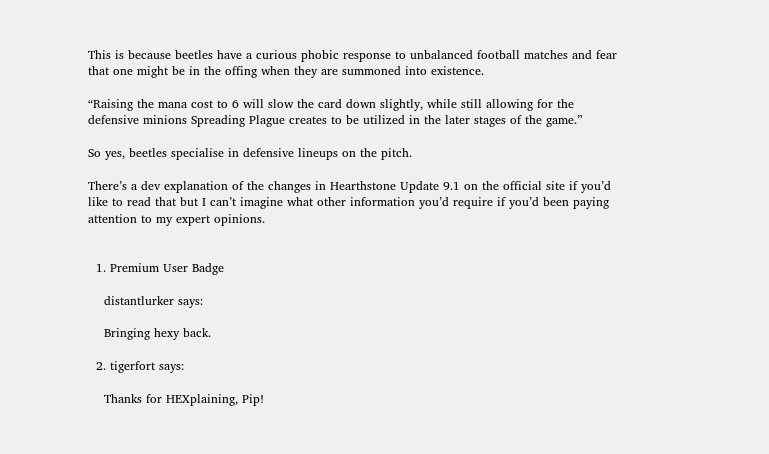This is because beetles have a curious phobic response to unbalanced football matches and fear that one might be in the offing when they are summoned into existence.

“Raising the mana cost to 6 will slow the card down slightly, while still allowing for the defensive minions Spreading Plague creates to be utilized in the later stages of the game.”

So yes, beetles specialise in defensive lineups on the pitch.

There’s a dev explanation of the changes in Hearthstone Update 9.1 on the official site if you’d like to read that but I can’t imagine what other information you’d require if you’d been paying attention to my expert opinions.


  1. Premium User Badge

    distantlurker says:

    Bringing hexy back.

  2. tigerfort says:

    Thanks for HEXplaining, Pip!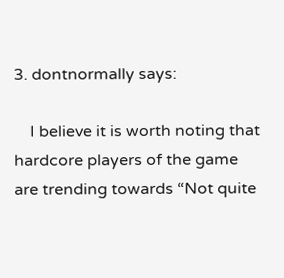3. dontnormally says:

    I believe it is worth noting that hardcore players of the game are trending towards “Not quite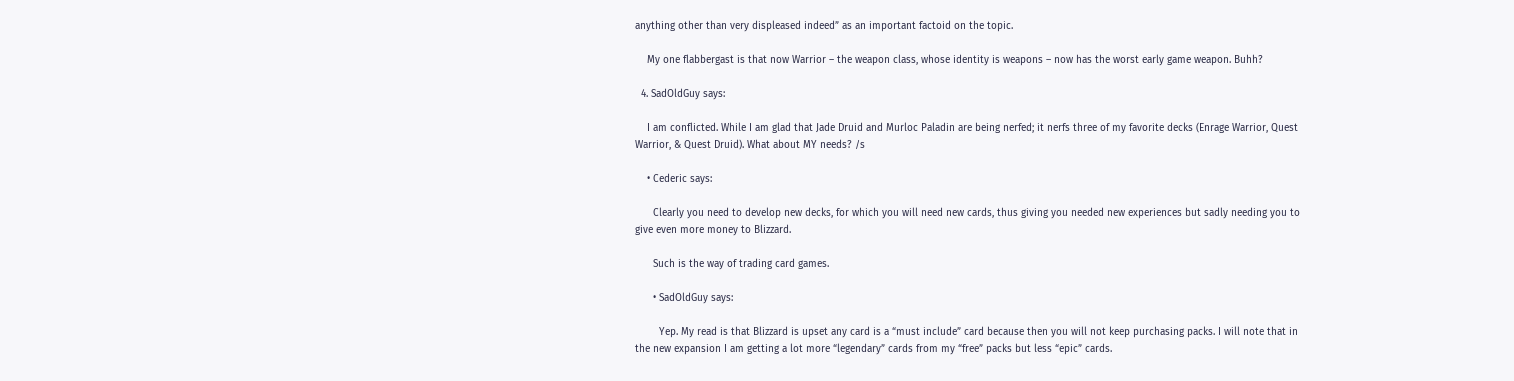anything other than very displeased indeed” as an important factoid on the topic.

    My one flabbergast is that now Warrior – the weapon class, whose identity is weapons – now has the worst early game weapon. Buhh?

  4. SadOldGuy says:

    I am conflicted. While I am glad that Jade Druid and Murloc Paladin are being nerfed; it nerfs three of my favorite decks (Enrage Warrior, Quest Warrior, & Quest Druid). What about MY needs? /s

    • Cederic says:

      Clearly you need to develop new decks, for which you will need new cards, thus giving you needed new experiences but sadly needing you to give even more money to Blizzard.

      Such is the way of trading card games.

      • SadOldGuy says:

        Yep. My read is that Blizzard is upset any card is a “must include” card because then you will not keep purchasing packs. I will note that in the new expansion I am getting a lot more “legendary” cards from my “free” packs but less “epic” cards.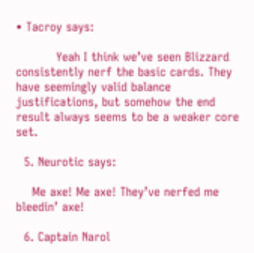• Tacroy says:

          Yeah I think we’ve seen Blizzard consistently nerf the basic cards. They have seemingly valid balance justifications, but somehow the end result always seems to be a weaker core set.

  5. Neurotic says:

    Me axe! Me axe! They’ve nerfed me bleedin’ axe!

  6. Captain Narol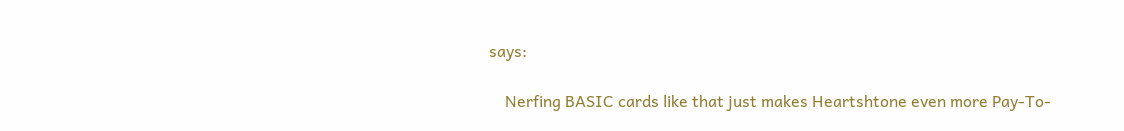says:

    Nerfing BASIC cards like that just makes Heartshtone even more Pay-To-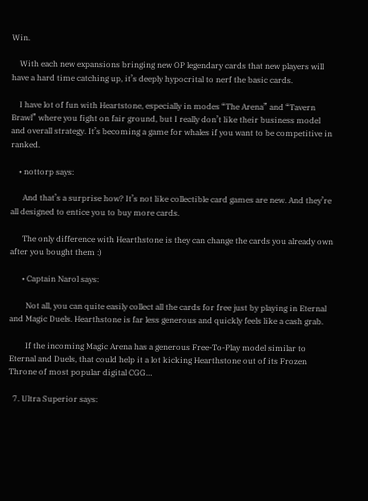Win.

    With each new expansions bringing new OP legendary cards that new players will have a hard time catching up, it’s deeply hypocrital to nerf the basic cards.

    I have lot of fun with Heartstone, especially in modes “The Arena” and “Tavern Brawl” where you fight on fair ground, but I really don’t like their business model and overall strategy. It’s becoming a game for whales if you want to be competitive in ranked.

    • nottorp says:

      And that’s a surprise how? It’s not like collectible card games are new. And they’re all designed to entice you to buy more cards.

      The only difference with Hearthstone is they can change the cards you already own after you bought them :)

      • Captain Narol says:

        Not all, you can quite easily collect all the cards for free just by playing in Eternal and Magic Duels. Hearthstone is far less generous and quickly feels like a cash grab.

        If the incoming Magic Arena has a generous Free-To-Play model similar to Eternal and Duels, that could help it a lot kicking Hearthstone out of its Frozen Throne of most popular digital CGG…

  7. Ultra Superior says: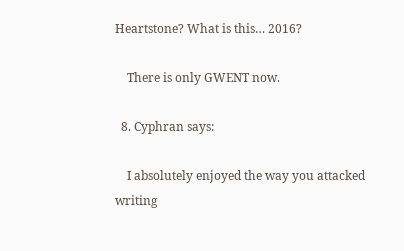Heartstone? What is this… 2016?

    There is only GWENT now.

  8. Cyphran says:

    I absolutely enjoyed the way you attacked writing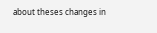about theses changes in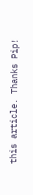this article. Thanks Pip!